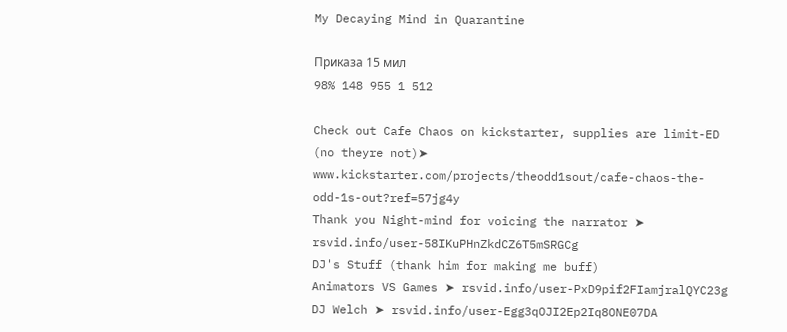My Decaying Mind in Quarantine

Приказа 15 мил
98% 148 955 1 512

Check out Cafe Chaos on kickstarter, supplies are limit-ED (no theyre not)➤ www.kickstarter.com/projects/theodd1sout/cafe-chaos-the-odd-1s-out?ref=57jg4y
Thank you Night-mind for voicing the narrator ➤ rsvid.info/user-58IKuPHnZkdCZ6T5mSRGCg
DJ's Stuff (thank him for making me buff)
Animators VS Games ➤ rsvid.info/user-PxD9pif2FIamjralQYC23g
DJ Welch ➤ rsvid.info/user-Egg3qOJI2Ep2Iq8ONE07DA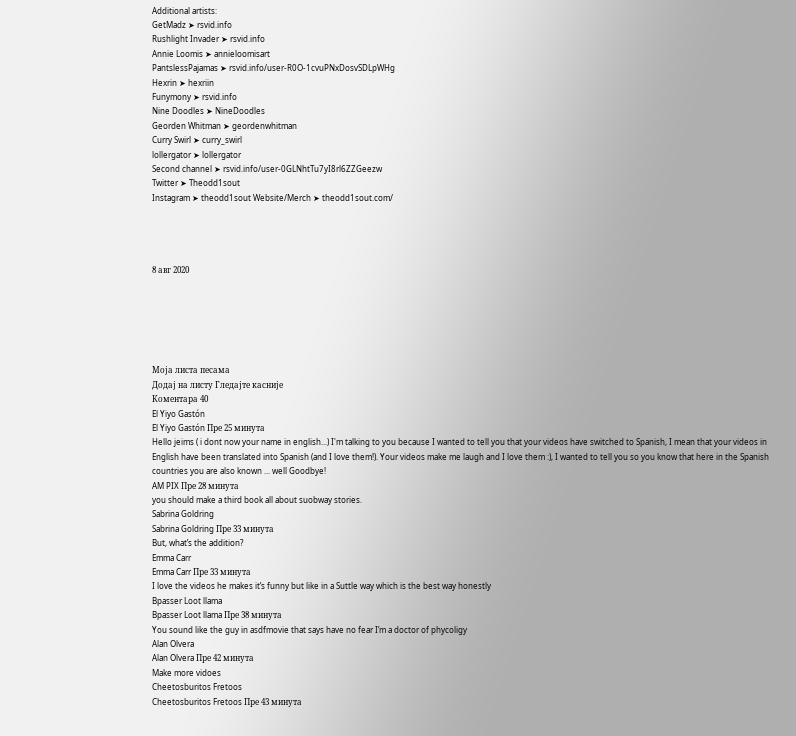Additional artists:
GetMadz ➤ rsvid.info
Rushlight Invader ➤ rsvid.info
Annie Loomis ➤ annieloomisart
PantslessPajamas ➤ rsvid.info/user-R0O-1cvuPNxDosvSDLpWHg
Hexrin ➤ hexriin
Funymony ➤ rsvid.info
Nine Doodles ➤ NineDoodles
Georden Whitman ➤ geordenwhitman
Curry Swirl ➤ curry_swirl
lollergator ➤ lollergator
Second channel ➤ rsvid.info/user-0GLNhtTu7yI8rl6ZZGeezw
Twitter ➤ Theodd1sout
Instagram ➤ theodd1sout Website/Merch ➤ theodd1sout.com/




8 авг 2020






Моја листа песама
Додај на листу Гледајте касније
Коментара 40
El Yiyo Gastón
El Yiyo Gastón Пре 25 минута
Hello jeims ( i dont now your name in english...) I'm talking to you because I wanted to tell you that your videos have switched to Spanish, I mean that your videos in English have been translated into Spanish (and I love them!). Your videos make me laugh and I love them :), I wanted to tell you so you know that here in the Spanish countries you are also known ... well Goodbye!
AM PIX Пре 28 минута
you should make a third book all about suobway stories.
Sabrina Goldring
Sabrina Goldring Пре 33 минута
But, what’s the addition?
Emma Carr
Emma Carr Пре 33 минута
I love the videos he makes it’s funny but like in a Suttle way which is the best way honestly
Bpasser Loot llama
Bpasser Loot llama Пре 38 минута
You sound like the guy in asdfmovie that says have no fear I’m a doctor of phycoligy
Alan Olvera
Alan Olvera Пре 42 минута
Make more vidoes
Cheetosburitos Fretoos
Cheetosburitos Fretoos Пре 43 минута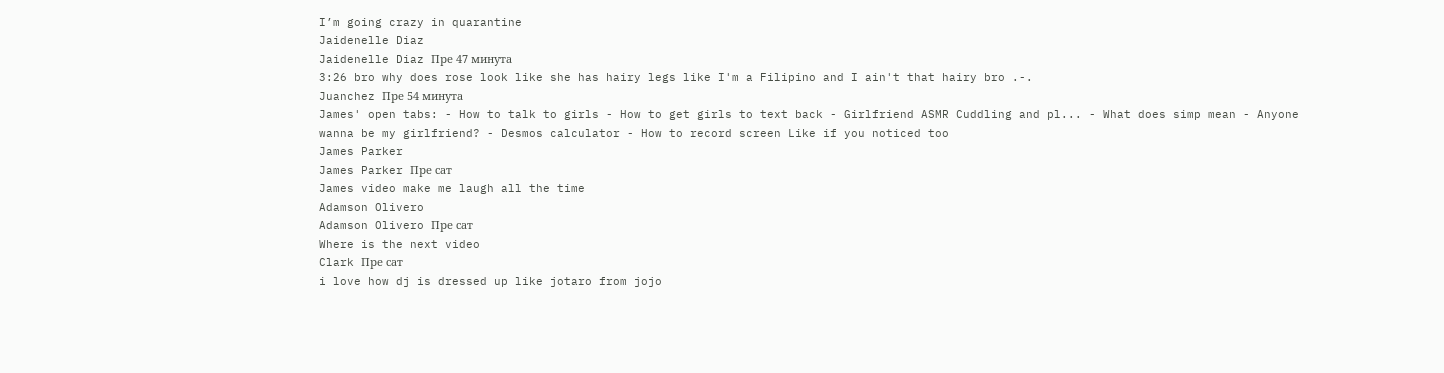I’m going crazy in quarantine
Jaidenelle Diaz
Jaidenelle Diaz Пре 47 минута
3:26 bro why does rose look like she has hairy legs like I'm a Filipino and I ain't that hairy bro .-.
Juanchez Пре 54 минута
James' open tabs: - How to talk to girls - How to get girls to text back - Girlfriend ASMR Cuddling and pl... - What does simp mean - Anyone wanna be my girlfriend? - Desmos calculator - How to record screen Like if you noticed too
James Parker
James Parker Пре сат
James video make me laugh all the time
Adamson Olivero
Adamson Olivero Пре сат
Where is the next video
Clark Пре сат
i love how dj is dressed up like jotaro from jojo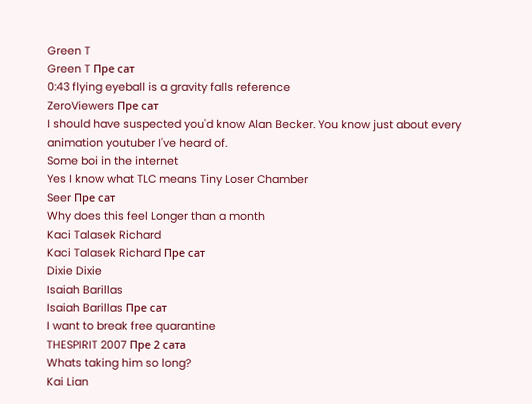Green T
Green T Пре сат
0:43 flying eyeball is a gravity falls reference
ZeroViewers Пре сат
I should have suspected you'd know Alan Becker. You know just about every animation youtuber I've heard of.
Some boi in the internet
Yes I know what TLC means Tiny Loser Chamber
Seer Пре сат
Why does this feel Longer than a month
Kaci Talasek Richard
Kaci Talasek Richard Пре сат
Dixie Dixie
Isaiah Barillas
Isaiah Barillas Пре сат
I want to break free quarantine
THESPIRIT 2007 Пре 2 сата
Whats taking him so long?
Kai Lian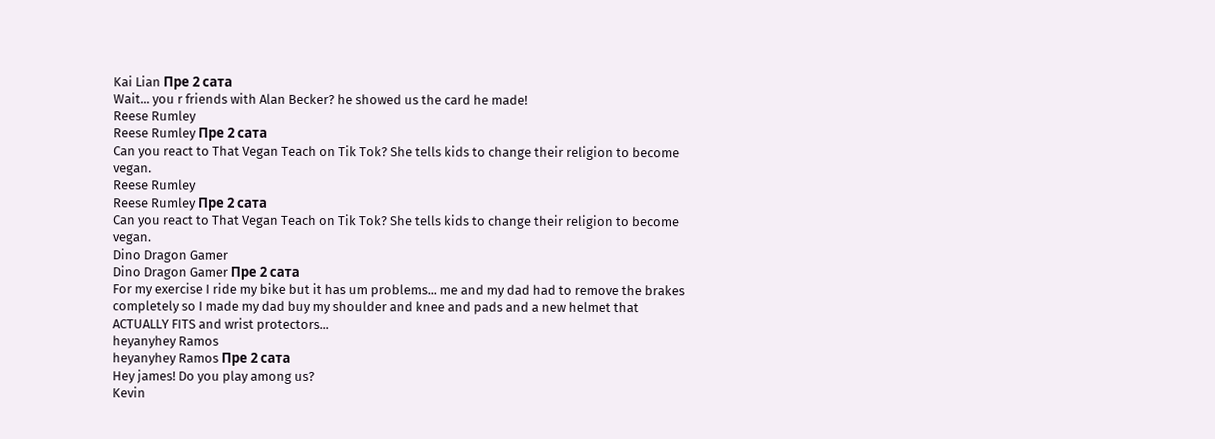Kai Lian Пре 2 сата
Wait... you r friends with Alan Becker? he showed us the card he made!
Reese Rumley
Reese Rumley Пре 2 сата
Can you react to That Vegan Teach on Tik Tok? She tells kids to change their religion to become vegan.
Reese Rumley
Reese Rumley Пре 2 сата
Can you react to That Vegan Teach on Tik Tok? She tells kids to change their religion to become vegan.
Dino Dragon Gamer
Dino Dragon Gamer Пре 2 сата
For my exercise I ride my bike but it has um problems... me and my dad had to remove the brakes completely so I made my dad buy my shoulder and knee and pads and a new helmet that ACTUALLY FITS and wrist protectors...
heyanyhey Ramos
heyanyhey Ramos Пре 2 сата
Hey james! Do you play among us?
Kevin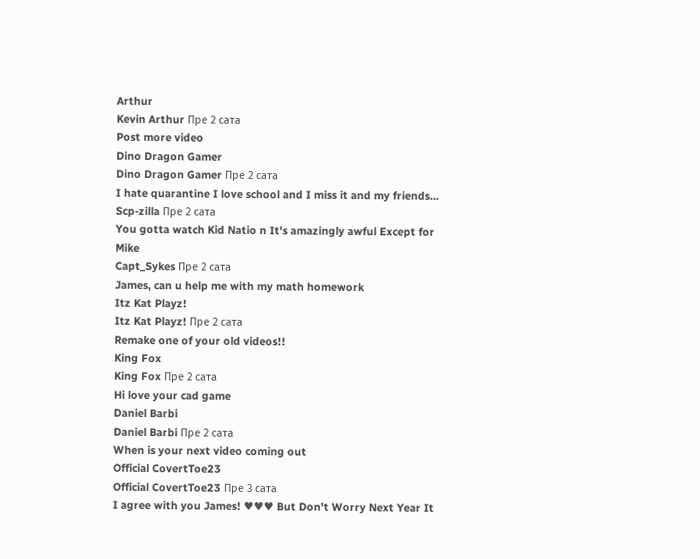Arthur
Kevin Arthur Пре 2 сата
Post more video
Dino Dragon Gamer
Dino Dragon Gamer Пре 2 сата
I hate quarantine I love school and I miss it and my friends...
Scp-zilla Пре 2 сата
You gotta watch Kid Natio n It's amazingly awful Except for Mike
Capt_Sykes Пре 2 сата
James, can u help me with my math homework
Itz Kat Playz!
Itz Kat Playz! Пре 2 сата
Remake one of your old videos!!
King Fox
King Fox Пре 2 сата
Hi love your cad game
Daniel Barbi
Daniel Barbi Пре 2 сата
When is your next video coming out
Official CovertToe23
Official CovertToe23 Пре 3 сата
I agree with you James! ♥♥♥ But Don't Worry Next Year It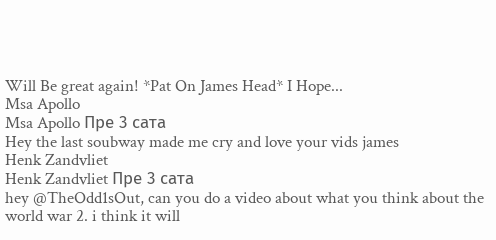Will Be great again! *Pat On James Head* I Hope...
Msa Apollo
Msa Apollo Пре 3 сата
Hey the last soubway made me cry and love your vids james
Henk Zandvliet
Henk Zandvliet Пре 3 сата
hey @TheOdd1sOut, can you do a video about what you think about the world war 2. i think it will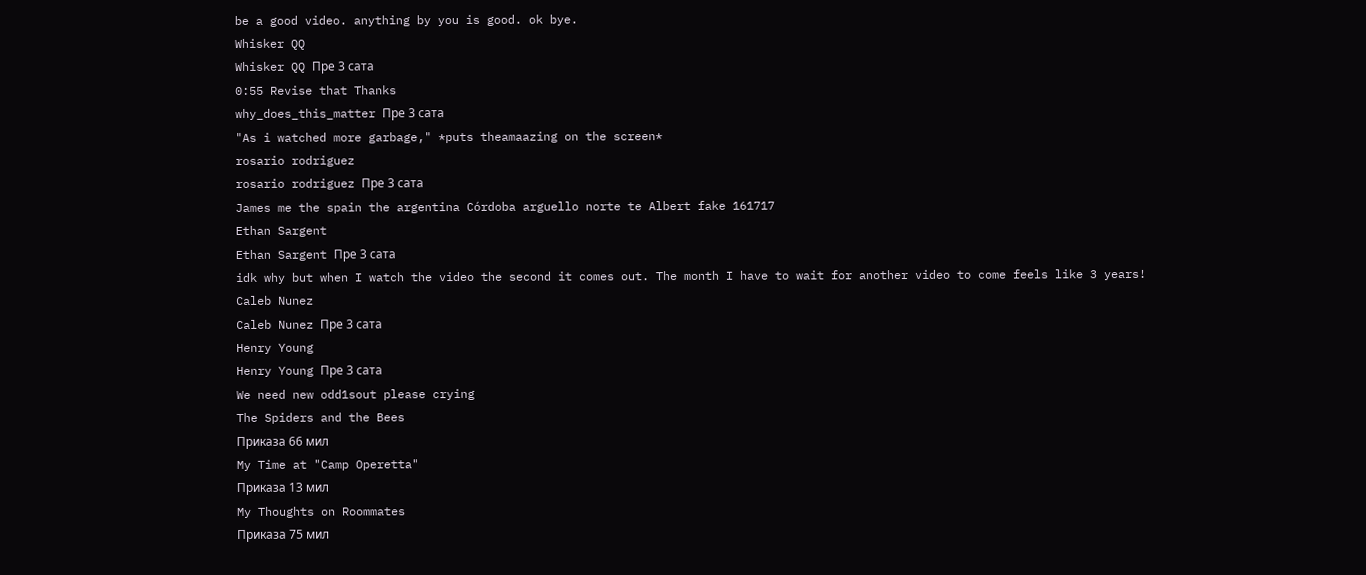be a good video. anything by you is good. ok bye.
Whisker QQ
Whisker QQ Пре 3 сата
0:55 Revise that Thanks
why_does_this_matter Пре 3 сата
"As i watched more garbage," *puts theamaazing on the screen*
rosario rodriguez
rosario rodriguez Пре 3 сата
James me the spain the argentina Córdoba arguello norte te Albert fake 161717
Ethan Sargent
Ethan Sargent Пре 3 сата
idk why but when I watch the video the second it comes out. The month I have to wait for another video to come feels like 3 years!
Caleb Nunez
Caleb Nunez Пре 3 сата
Henry Young
Henry Young Пре 3 сата
We need new odd1sout please crying
The Spiders and the Bees
Приказа 66 мил
My Time at "Camp Operetta"
Приказа 13 мил
My Thoughts on Roommates
Приказа 75 мил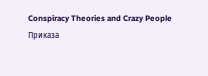Conspiracy Theories and Crazy People
Приказа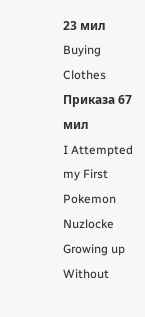23 мил
Buying Clothes
Приказа 67 мил
I Attempted my First Pokemon Nuzlocke
Growing up Without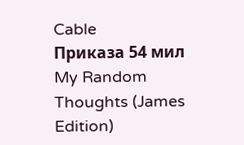Cable
Приказа 54 мил
My Random Thoughts (James Edition)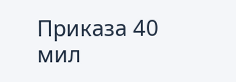Приказа 40 мил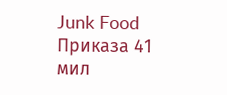Junk Food
Приказа 41 мил